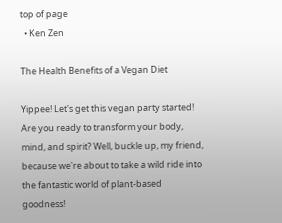top of page
  • Ken Zen

The Health Benefits of a Vegan Diet

Yippee! Let's get this vegan party started! Are you ready to transform your body, mind, and spirit? Well, buckle up, my friend, because we're about to take a wild ride into the fantastic world of plant-based goodness!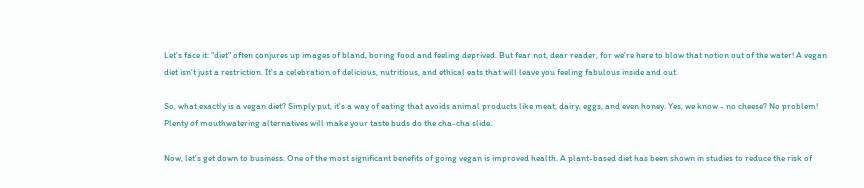Let's face it: "diet" often conjures up images of bland, boring food and feeling deprived. But fear not, dear reader, for we're here to blow that notion out of the water! A vegan diet isn't just a restriction. It's a celebration of delicious, nutritious, and ethical eats that will leave you feeling fabulous inside and out.

So, what exactly is a vegan diet? Simply put, it's a way of eating that avoids animal products like meat, dairy, eggs, and even honey. Yes, we know - no cheese? No problem! Plenty of mouthwatering alternatives will make your taste buds do the cha-cha slide.

Now, let's get down to business. One of the most significant benefits of going vegan is improved health. A plant-based diet has been shown in studies to reduce the risk of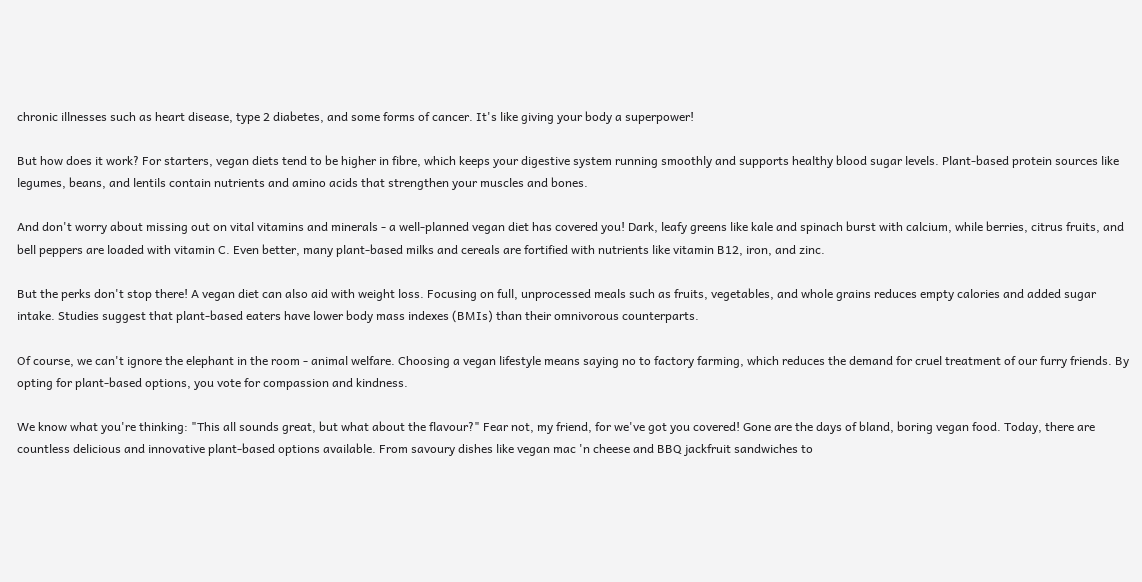chronic illnesses such as heart disease, type 2 diabetes, and some forms of cancer. It's like giving your body a superpower!

But how does it work? For starters, vegan diets tend to be higher in fibre, which keeps your digestive system running smoothly and supports healthy blood sugar levels. Plant-based protein sources like legumes, beans, and lentils contain nutrients and amino acids that strengthen your muscles and bones.

And don't worry about missing out on vital vitamins and minerals - a well-planned vegan diet has covered you! Dark, leafy greens like kale and spinach burst with calcium, while berries, citrus fruits, and bell peppers are loaded with vitamin C. Even better, many plant-based milks and cereals are fortified with nutrients like vitamin B12, iron, and zinc.

But the perks don't stop there! A vegan diet can also aid with weight loss. Focusing on full, unprocessed meals such as fruits, vegetables, and whole grains reduces empty calories and added sugar intake. Studies suggest that plant-based eaters have lower body mass indexes (BMIs) than their omnivorous counterparts.

Of course, we can't ignore the elephant in the room - animal welfare. Choosing a vegan lifestyle means saying no to factory farming, which reduces the demand for cruel treatment of our furry friends. By opting for plant-based options, you vote for compassion and kindness.

We know what you're thinking: "This all sounds great, but what about the flavour?" Fear not, my friend, for we've got you covered! Gone are the days of bland, boring vegan food. Today, there are countless delicious and innovative plant-based options available. From savoury dishes like vegan mac 'n cheese and BBQ jackfruit sandwiches to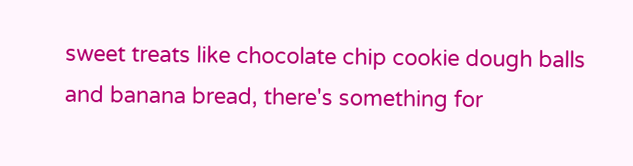sweet treats like chocolate chip cookie dough balls and banana bread, there's something for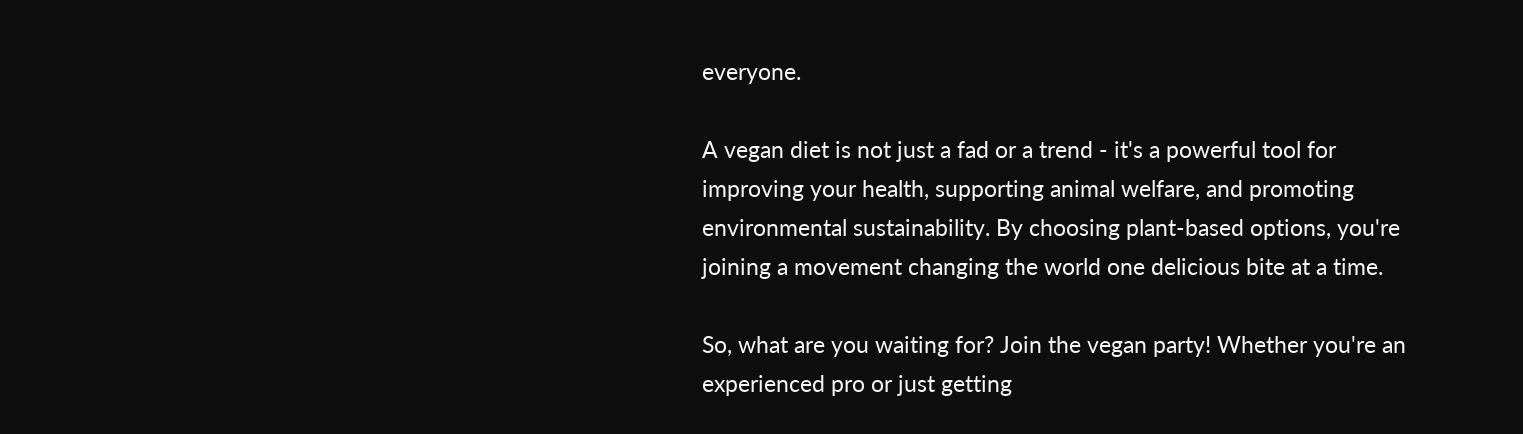everyone.

A vegan diet is not just a fad or a trend - it's a powerful tool for improving your health, supporting animal welfare, and promoting environmental sustainability. By choosing plant-based options, you're joining a movement changing the world one delicious bite at a time.

So, what are you waiting for? Join the vegan party! Whether you're an experienced pro or just getting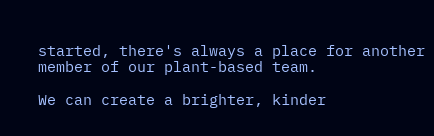started, there's always a place for another member of our plant-based team.

We can create a brighter, kinder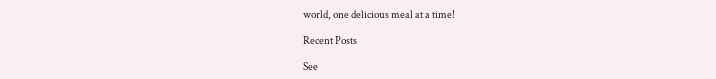world, one delicious meal at a time!

Recent Posts

See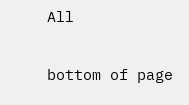All


bottom of page